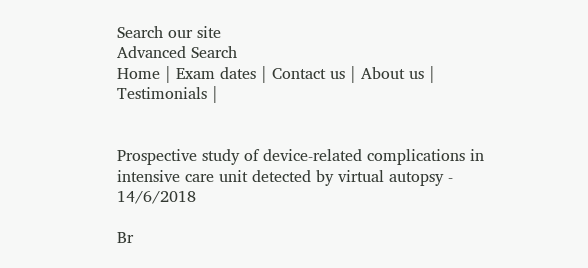Search our site
Advanced Search
Home | Exam dates | Contact us | About us | Testimonials |


Prospective study of device-related complications in intensive care unit detected by virtual autopsy - 14/6/2018

Br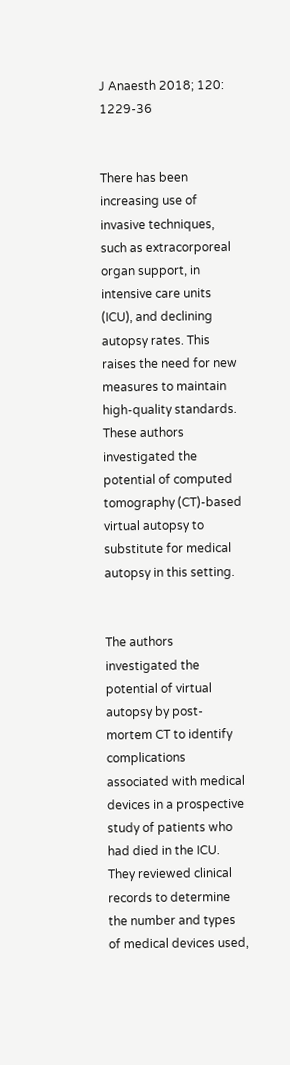J Anaesth 2018; 120: 1229-36


There has been increasing use of invasive techniques, such as extracorporeal organ support, in intensive care units (ICU), and declining autopsy rates. This raises the need for new measures to maintain high-quality standards. These authors investigated the potential of computed tomography (CT)-based virtual autopsy to substitute for medical autopsy in this setting.


The authors investigated the potential of virtual autopsy by post-mortem CT to identify complications associated with medical devices in a prospective study of patients who had died in the ICU. They reviewed clinical records to determine the number and types of medical devices used,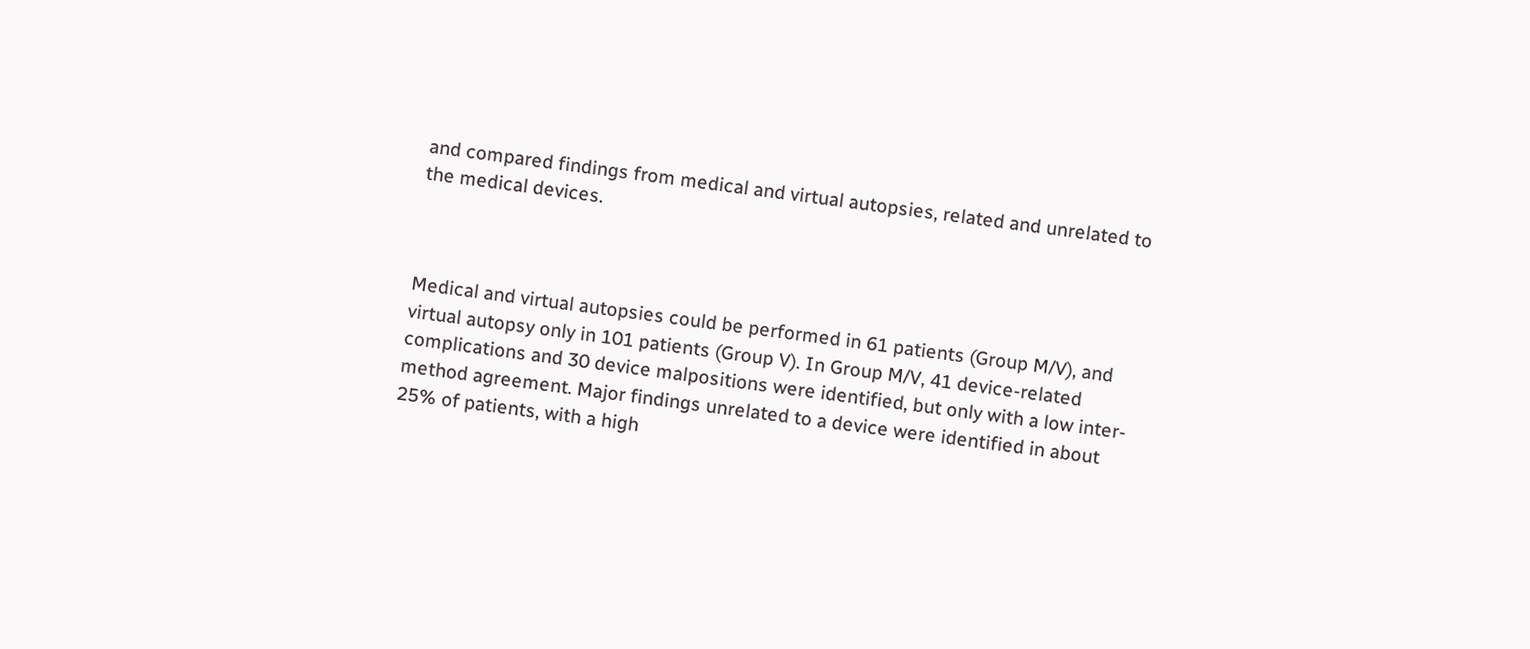and compared findings from medical and virtual autopsies, related and unrelated to the medical devices.



Medical and virtual autopsies could be performed in 61 patients (Group M/V), and virtual autopsy only in 101 patients (Group V). In Group M/V, 41 device-related complications and 30 device malpositions were identified, but only with a low inter-method agreement. Major findings unrelated to a device were identified in about 25% of patients, with a high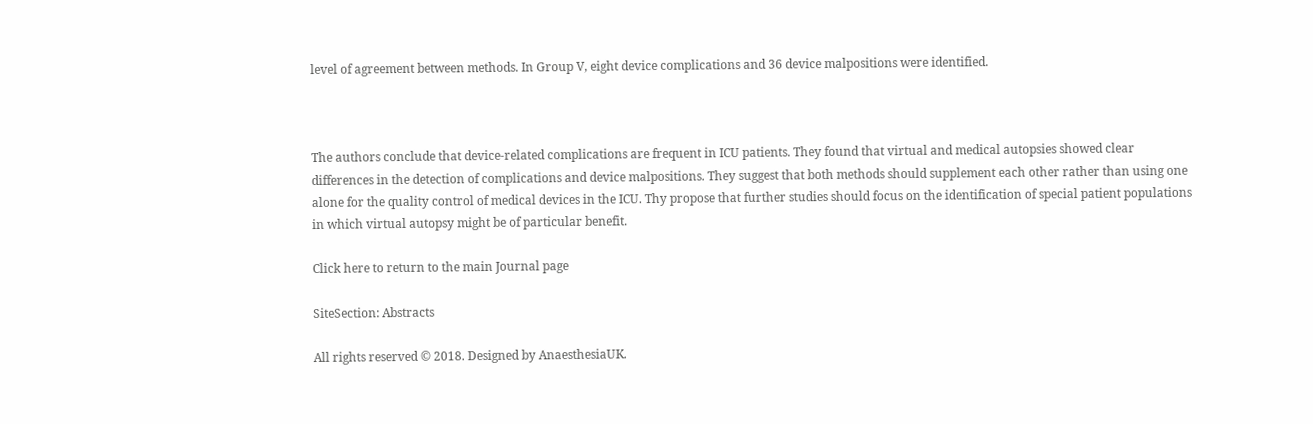level of agreement between methods. In Group V, eight device complications and 36 device malpositions were identified.



The authors conclude that device-related complications are frequent in ICU patients. They found that virtual and medical autopsies showed clear differences in the detection of complications and device malpositions. They suggest that both methods should supplement each other rather than using one alone for the quality control of medical devices in the ICU. Thy propose that further studies should focus on the identification of special patient populations in which virtual autopsy might be of particular benefit.

Click here to return to the main Journal page

SiteSection: Abstracts

All rights reserved © 2018. Designed by AnaesthesiaUK.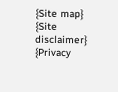{Site map} {Site disclaimer} {Privacy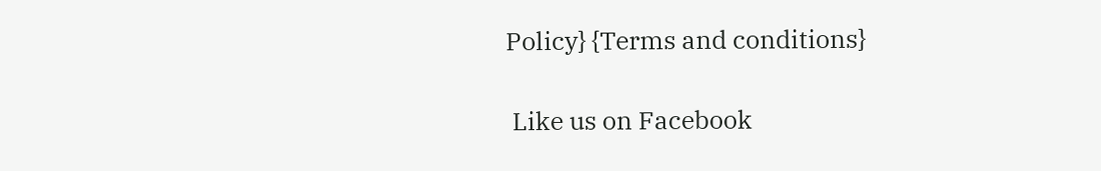Policy} {Terms and conditions}

 Like us on Facebook